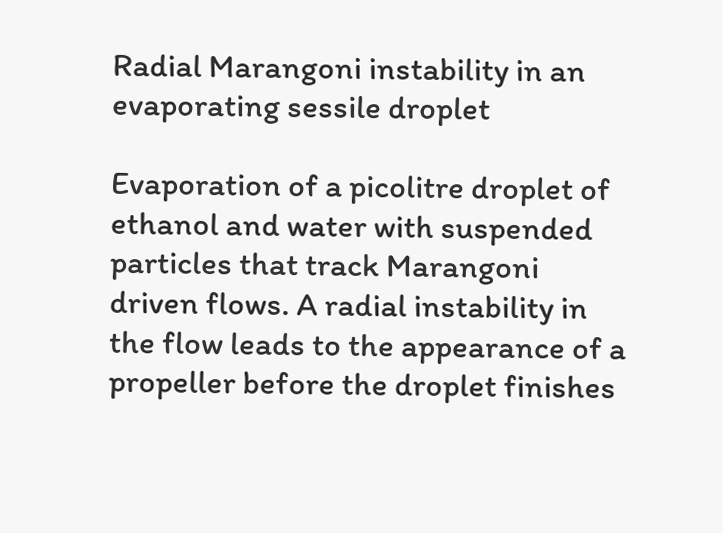Radial Marangoni instability in an evaporating sessile droplet

Evaporation of a picolitre droplet of ethanol and water with suspended particles that track Marangoni driven flows. A radial instability in the flow leads to the appearance of a propeller before the droplet finishes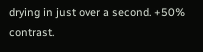drying in just over a second. +50% contrast.